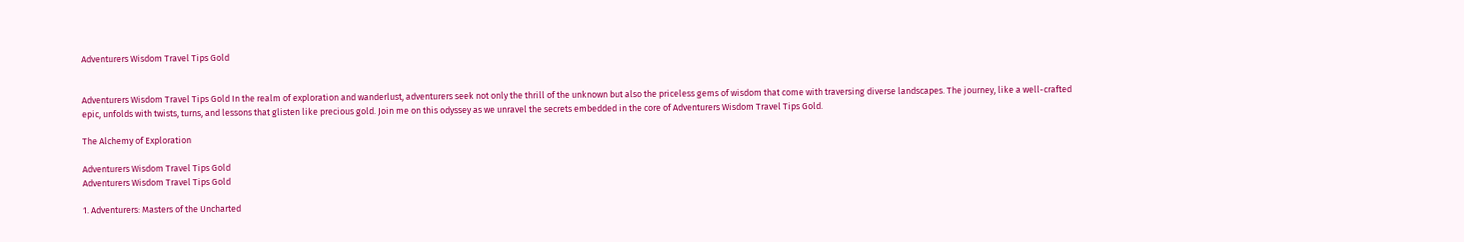Adventurers Wisdom Travel Tips Gold


Adventurers Wisdom Travel Tips Gold In the realm of exploration and wanderlust, adventurers seek not only the thrill of the unknown but also the priceless gems of wisdom that come with traversing diverse landscapes. The journey, like a well-crafted epic, unfolds with twists, turns, and lessons that glisten like precious gold. Join me on this odyssey as we unravel the secrets embedded in the core of Adventurers Wisdom Travel Tips Gold.

The Alchemy of Exploration

Adventurers Wisdom Travel Tips Gold
Adventurers Wisdom Travel Tips Gold

1. Adventurers: Masters of the Uncharted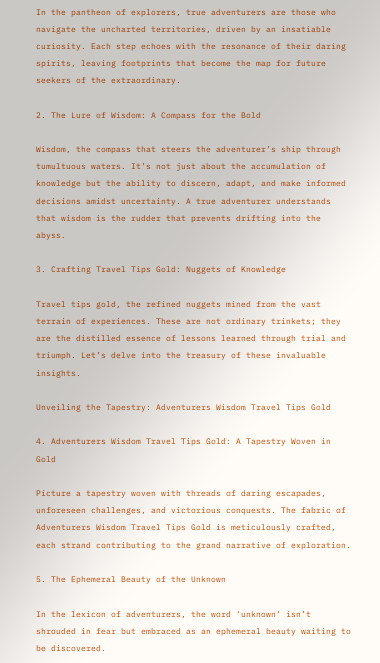In the pantheon of explorers, true adventurers are those who navigate the uncharted territories, driven by an insatiable curiosity. Each step echoes with the resonance of their daring spirits, leaving footprints that become the map for future seekers of the extraordinary.

2. The Lure of Wisdom: A Compass for the Bold

Wisdom, the compass that steers the adventurer’s ship through tumultuous waters. It’s not just about the accumulation of knowledge but the ability to discern, adapt, and make informed decisions amidst uncertainty. A true adventurer understands that wisdom is the rudder that prevents drifting into the abyss.

3. Crafting Travel Tips Gold: Nuggets of Knowledge

Travel tips gold, the refined nuggets mined from the vast terrain of experiences. These are not ordinary trinkets; they are the distilled essence of lessons learned through trial and triumph. Let’s delve into the treasury of these invaluable insights.

Unveiling the Tapestry: Adventurers Wisdom Travel Tips Gold

4. Adventurers Wisdom Travel Tips Gold: A Tapestry Woven in Gold

Picture a tapestry woven with threads of daring escapades, unforeseen challenges, and victorious conquests. The fabric of Adventurers Wisdom Travel Tips Gold is meticulously crafted, each strand contributing to the grand narrative of exploration.

5. The Ephemeral Beauty of the Unknown

In the lexicon of adventurers, the word ‘unknown’ isn’t shrouded in fear but embraced as an ephemeral beauty waiting to be discovered.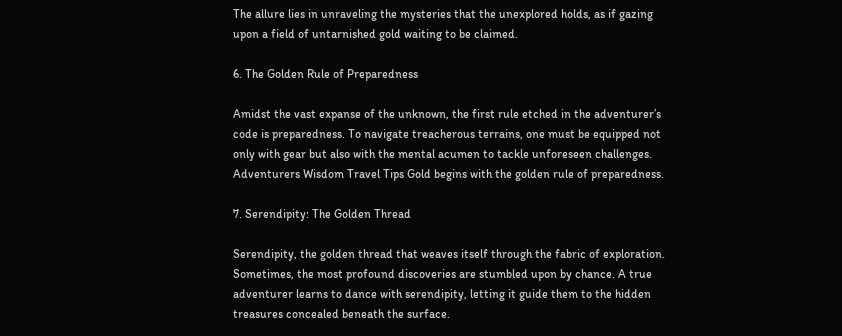The allure lies in unraveling the mysteries that the unexplored holds, as if gazing upon a field of untarnished gold waiting to be claimed.

6. The Golden Rule of Preparedness

Amidst the vast expanse of the unknown, the first rule etched in the adventurer’s code is preparedness. To navigate treacherous terrains, one must be equipped not only with gear but also with the mental acumen to tackle unforeseen challenges. Adventurers Wisdom Travel Tips Gold begins with the golden rule of preparedness.

7. Serendipity: The Golden Thread

Serendipity, the golden thread that weaves itself through the fabric of exploration. Sometimes, the most profound discoveries are stumbled upon by chance. A true adventurer learns to dance with serendipity, letting it guide them to the hidden treasures concealed beneath the surface.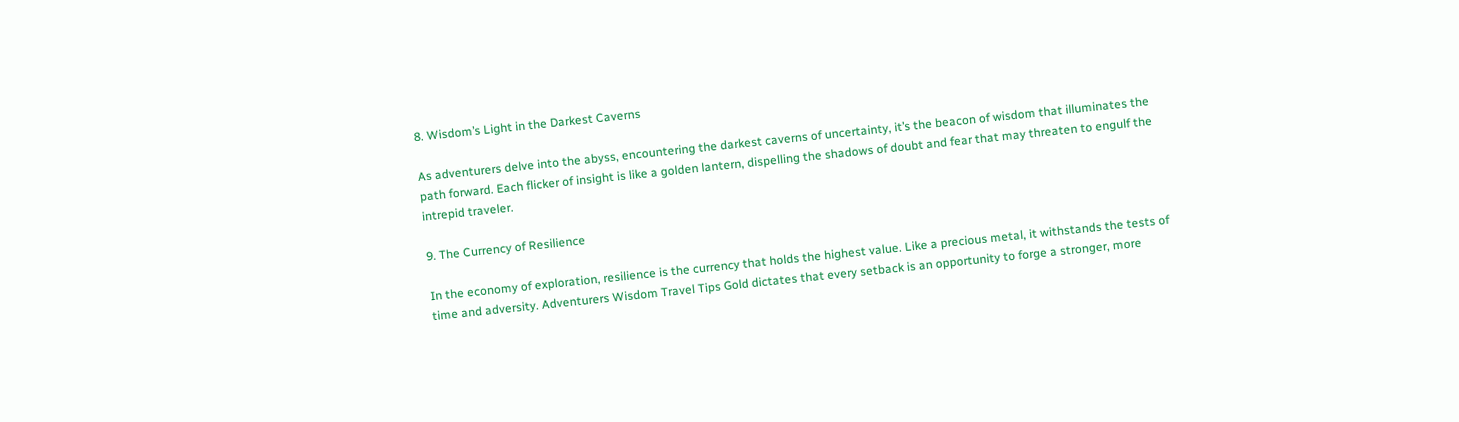8. Wisdom’s Light in the Darkest Caverns

As adventurers delve into the abyss, encountering the darkest caverns of uncertainty, it’s the beacon of wisdom that illuminates the path forward. Each flicker of insight is like a golden lantern, dispelling the shadows of doubt and fear that may threaten to engulf the intrepid traveler.

9. The Currency of Resilience

In the economy of exploration, resilience is the currency that holds the highest value. Like a precious metal, it withstands the tests of time and adversity. Adventurers Wisdom Travel Tips Gold dictates that every setback is an opportunity to forge a stronger, more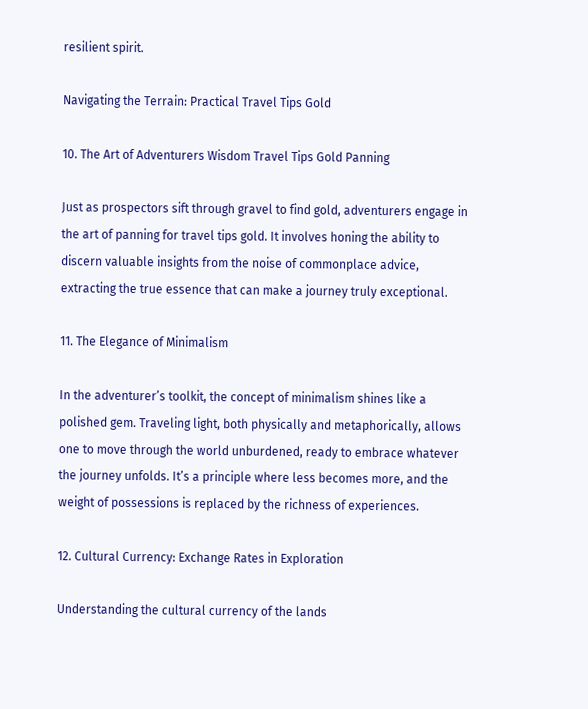resilient spirit.

Navigating the Terrain: Practical Travel Tips Gold

10. The Art of Adventurers Wisdom Travel Tips Gold Panning

Just as prospectors sift through gravel to find gold, adventurers engage in the art of panning for travel tips gold. It involves honing the ability to discern valuable insights from the noise of commonplace advice, extracting the true essence that can make a journey truly exceptional.

11. The Elegance of Minimalism

In the adventurer’s toolkit, the concept of minimalism shines like a polished gem. Traveling light, both physically and metaphorically, allows one to move through the world unburdened, ready to embrace whatever the journey unfolds. It’s a principle where less becomes more, and the weight of possessions is replaced by the richness of experiences.

12. Cultural Currency: Exchange Rates in Exploration

Understanding the cultural currency of the lands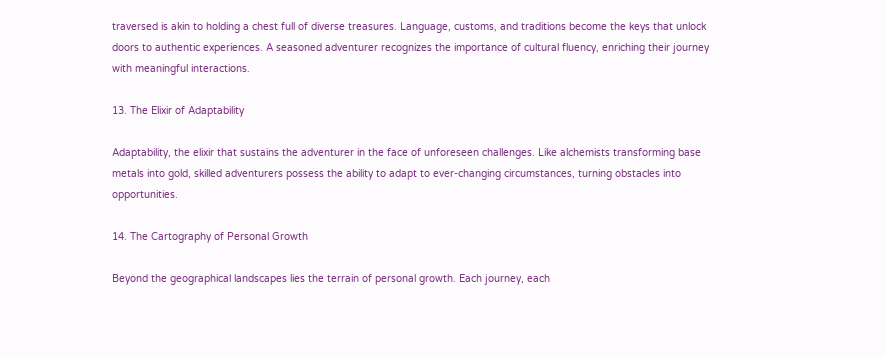traversed is akin to holding a chest full of diverse treasures. Language, customs, and traditions become the keys that unlock doors to authentic experiences. A seasoned adventurer recognizes the importance of cultural fluency, enriching their journey with meaningful interactions.

13. The Elixir of Adaptability

Adaptability, the elixir that sustains the adventurer in the face of unforeseen challenges. Like alchemists transforming base metals into gold, skilled adventurers possess the ability to adapt to ever-changing circumstances, turning obstacles into opportunities.

14. The Cartography of Personal Growth

Beyond the geographical landscapes lies the terrain of personal growth. Each journey, each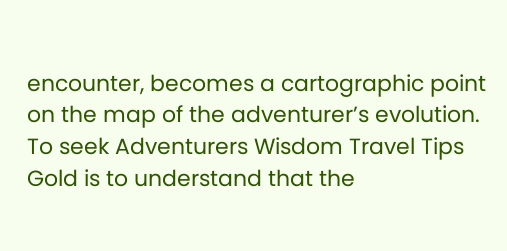encounter, becomes a cartographic point on the map of the adventurer’s evolution. To seek Adventurers Wisdom Travel Tips Gold is to understand that the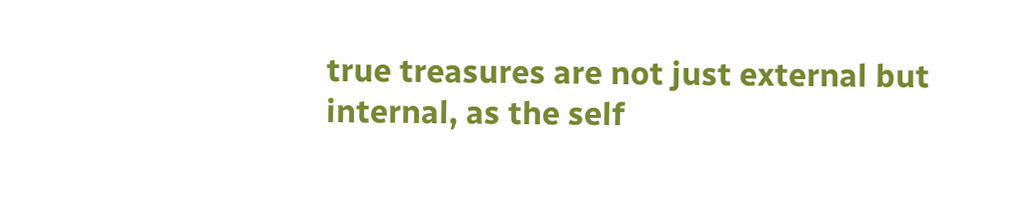true treasures are not just external but internal, as the self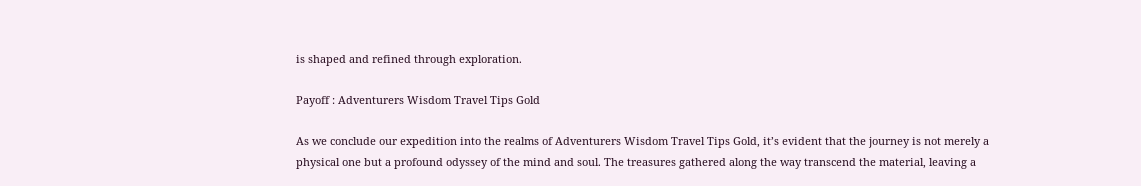is shaped and refined through exploration.

Payoff : Adventurers Wisdom Travel Tips Gold

As we conclude our expedition into the realms of Adventurers Wisdom Travel Tips Gold, it’s evident that the journey is not merely a physical one but a profound odyssey of the mind and soul. The treasures gathered along the way transcend the material, leaving a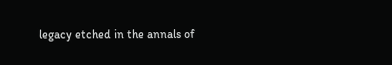legacy etched in the annals of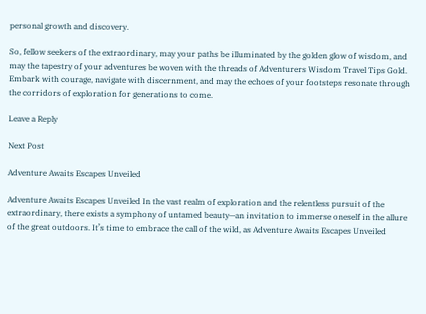personal growth and discovery.

So, fellow seekers of the extraordinary, may your paths be illuminated by the golden glow of wisdom, and may the tapestry of your adventures be woven with the threads of Adventurers Wisdom Travel Tips Gold. Embark with courage, navigate with discernment, and may the echoes of your footsteps resonate through the corridors of exploration for generations to come.

Leave a Reply

Next Post

Adventure Awaits Escapes Unveiled

Adventure Awaits Escapes Unveiled In the vast realm of exploration and the relentless pursuit of the extraordinary, there exists a symphony of untamed beauty—an invitation to immerse oneself in the allure of the great outdoors. It’s time to embrace the call of the wild, as Adventure Awaits Escapes Unveiled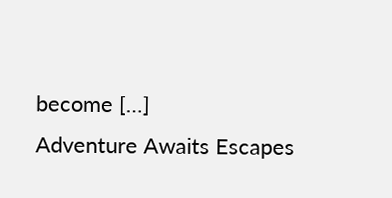become […]
Adventure Awaits Escapes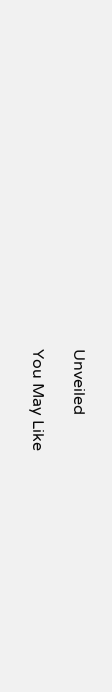Unveiled

You May Like